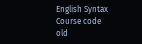English Syntax
Course code
old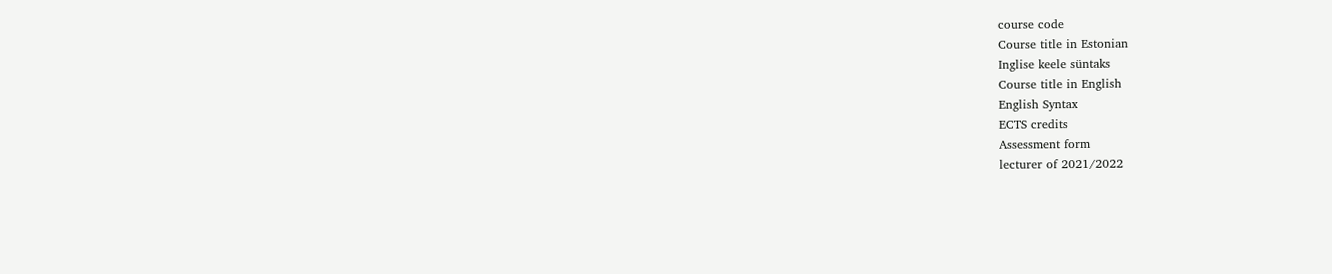course code
Course title in Estonian
Inglise keele süntaks
Course title in English
English Syntax
ECTS credits
Assessment form
lecturer of 2021/2022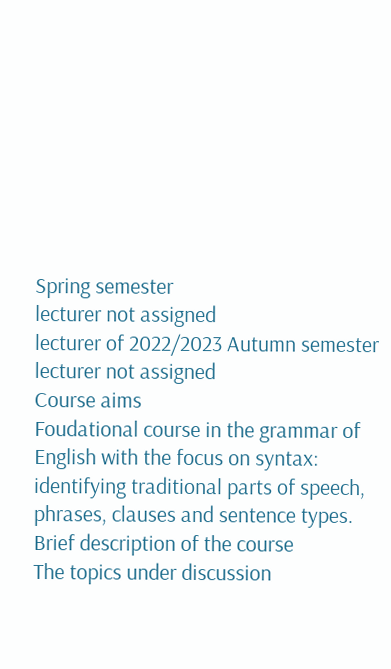Spring semester
lecturer not assigned
lecturer of 2022/2023 Autumn semester
lecturer not assigned
Course aims
Foudational course in the grammar of English with the focus on syntax: identifying traditional parts of speech, phrases, clauses and sentence types.
Brief description of the course
The topics under discussion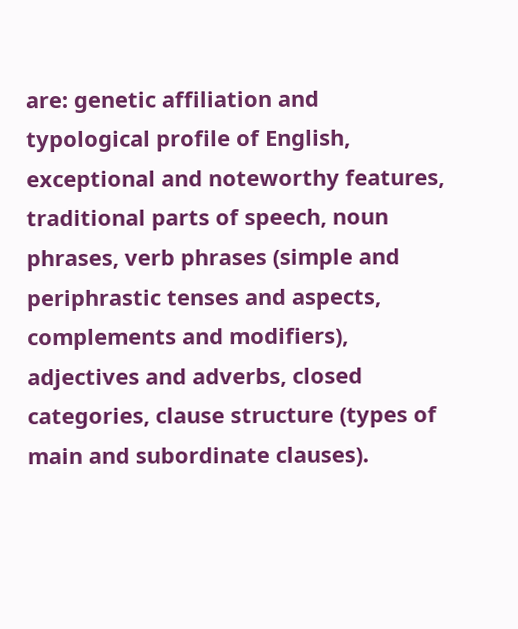are: genetic affiliation and typological profile of English, exceptional and noteworthy features, traditional parts of speech, noun phrases, verb phrases (simple and periphrastic tenses and aspects, complements and modifiers), adjectives and adverbs, closed categories, clause structure (types of main and subordinate clauses).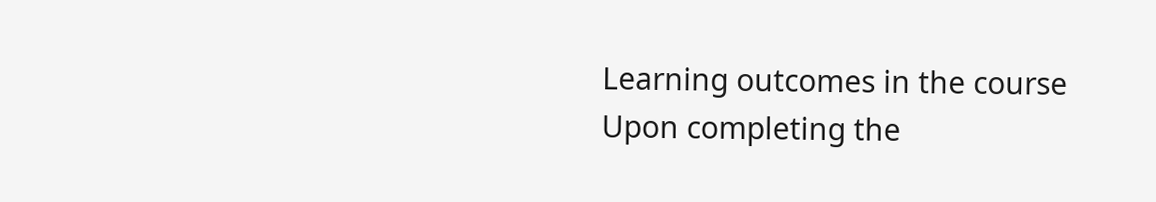Learning outcomes in the course
Upon completing the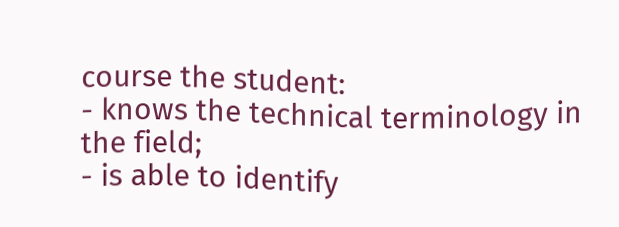course the student:
- knows the technical terminology in the field;
- is able to identify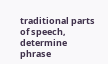traditional parts of speech, determine phrase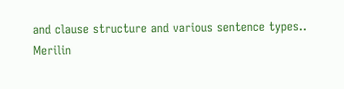and clause structure and various sentence types..
Merilin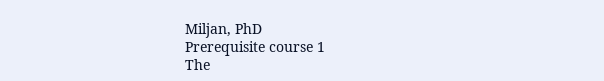Miljan, PhD
Prerequisite course 1
The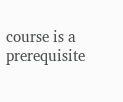course is a prerequisite